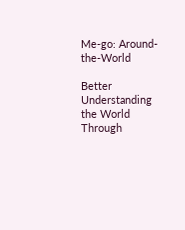Me-go: Around-the-World

Better Understanding the World Through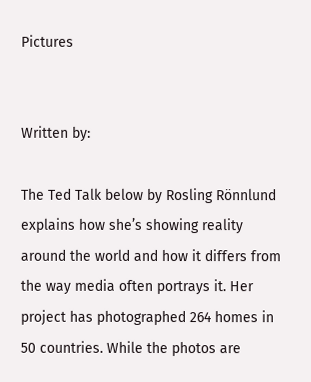Pictures


Written by:

The Ted Talk below by Rosling Rönnlund explains how she’s showing reality around the world and how it differs from the way media often portrays it. Her project has photographed 264 homes in 50 countries. While the photos are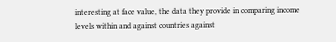interesting at face value, the data they provide in comparing income levels within and against countries against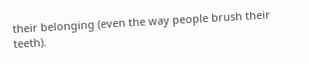their belonging (even the way people brush their teeth).